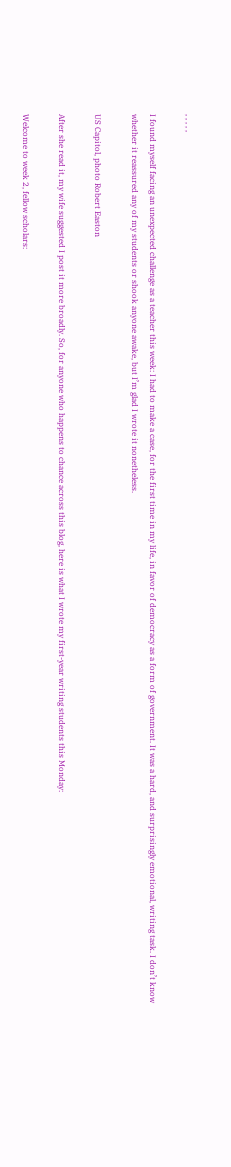, , , , ,

I found myself facing an unexpected challenge as a teacher this week: I had to make a case, for the first time in my life, in favor of democracy as a form of government. It was a hard, and surprisingly emotional, writing task. I don’t know whether it reassured any of my students or shook anyone awake, but I’m glad I wrote it nonetheless.

US Capitol, photo Robert Easton

After she read it, my wife suggested I post it more broadly. So, for anyone who happens to chance across this blog, here is what I wrote my first-year writing students this Monday:

Welcome to week 2, fellow scholars: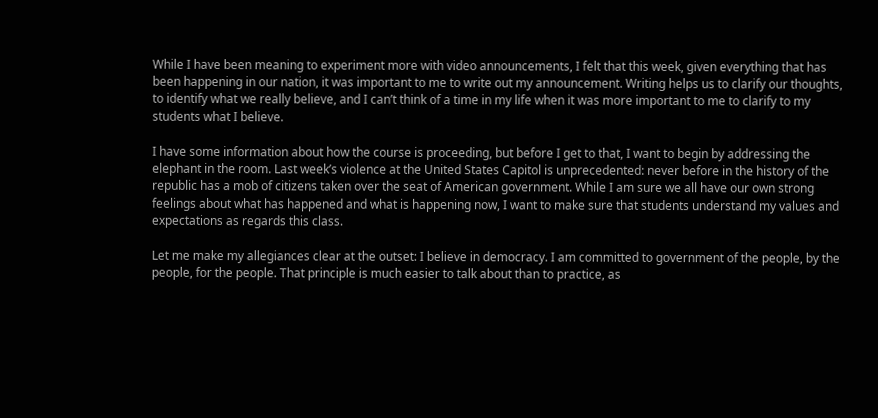While I have been meaning to experiment more with video announcements, I felt that this week, given everything that has been happening in our nation, it was important to me to write out my announcement. Writing helps us to clarify our thoughts, to identify what we really believe, and I can’t think of a time in my life when it was more important to me to clarify to my students what I believe.

I have some information about how the course is proceeding, but before I get to that, I want to begin by addressing the elephant in the room. Last week’s violence at the United States Capitol is unprecedented: never before in the history of the republic has a mob of citizens taken over the seat of American government. While I am sure we all have our own strong feelings about what has happened and what is happening now, I want to make sure that students understand my values and expectations as regards this class.

Let me make my allegiances clear at the outset: I believe in democracy. I am committed to government of the people, by the people, for the people. That principle is much easier to talk about than to practice, as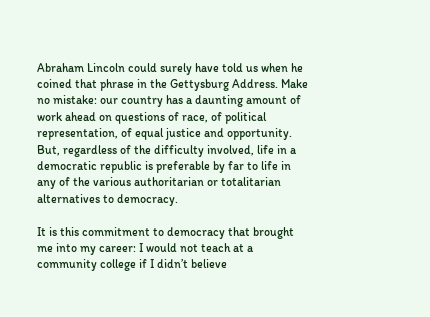Abraham Lincoln could surely have told us when he coined that phrase in the Gettysburg Address. Make no mistake: our country has a daunting amount of work ahead on questions of race, of political representation, of equal justice and opportunity. But, regardless of the difficulty involved, life in a democratic republic is preferable by far to life in any of the various authoritarian or totalitarian alternatives to democracy.

It is this commitment to democracy that brought me into my career: I would not teach at a community college if I didn’t believe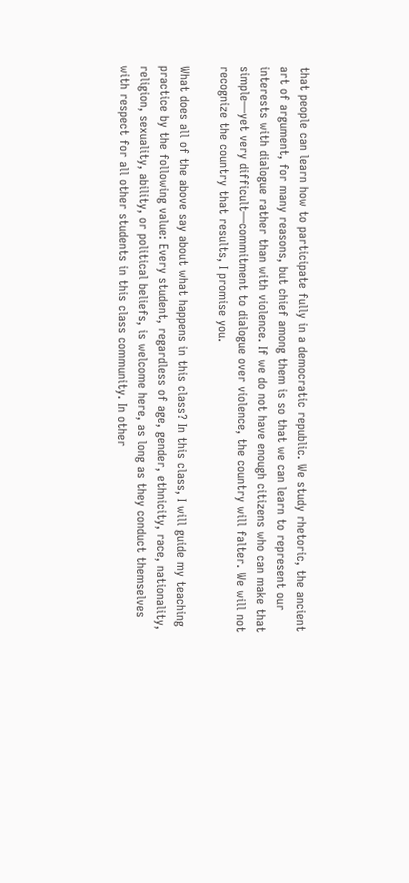that people can learn how to participate fully in a democratic republic. We study rhetoric, the ancient art of argument, for many reasons, but chief among them is so that we can learn to represent our interests with dialogue rather than with violence. If we do not have enough citizens who can make that simple—yet very difficult—commitment to dialogue over violence, the country will falter. We will not recognize the country that results, I promise you.

What does all of the above say about what happens in this class? In this class, I will guide my teaching practice by the following value: Every student, regardless of age, gender, ethnicity, race, nationality, religion, sexuality, ability, or political beliefs, is welcome here, as long as they conduct themselves with respect for all other students in this class community. In other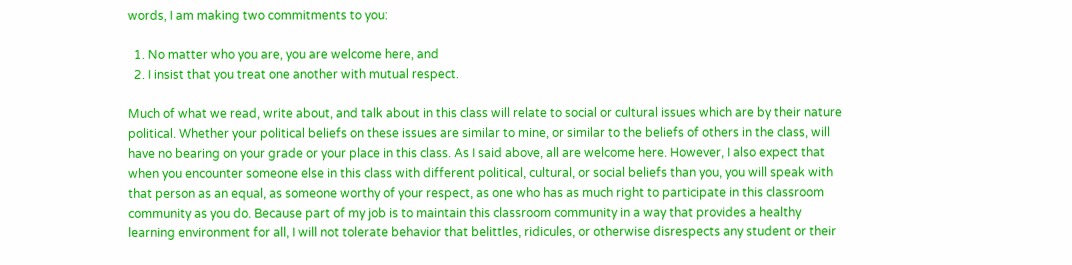words, I am making two commitments to you:

  1. No matter who you are, you are welcome here, and
  2. I insist that you treat one another with mutual respect.

Much of what we read, write about, and talk about in this class will relate to social or cultural issues which are by their nature political. Whether your political beliefs on these issues are similar to mine, or similar to the beliefs of others in the class, will have no bearing on your grade or your place in this class. As I said above, all are welcome here. However, I also expect that when you encounter someone else in this class with different political, cultural, or social beliefs than you, you will speak with that person as an equal, as someone worthy of your respect, as one who has as much right to participate in this classroom community as you do. Because part of my job is to maintain this classroom community in a way that provides a healthy learning environment for all, I will not tolerate behavior that belittles, ridicules, or otherwise disrespects any student or their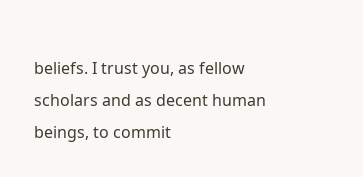beliefs. I trust you, as fellow scholars and as decent human beings, to commit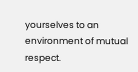yourselves to an environment of mutual respect.